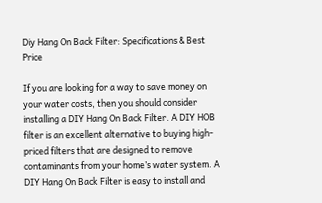Diy Hang On Back Filter: Specifications & Best Price

If you are looking for a way to save money on your water costs, then you should consider installing a DIY Hang On Back Filter. A DIY HOB filter is an excellent alternative to buying high-priced filters that are designed to remove contaminants from your home’s water system. A DIY Hang On Back Filter is easy to install and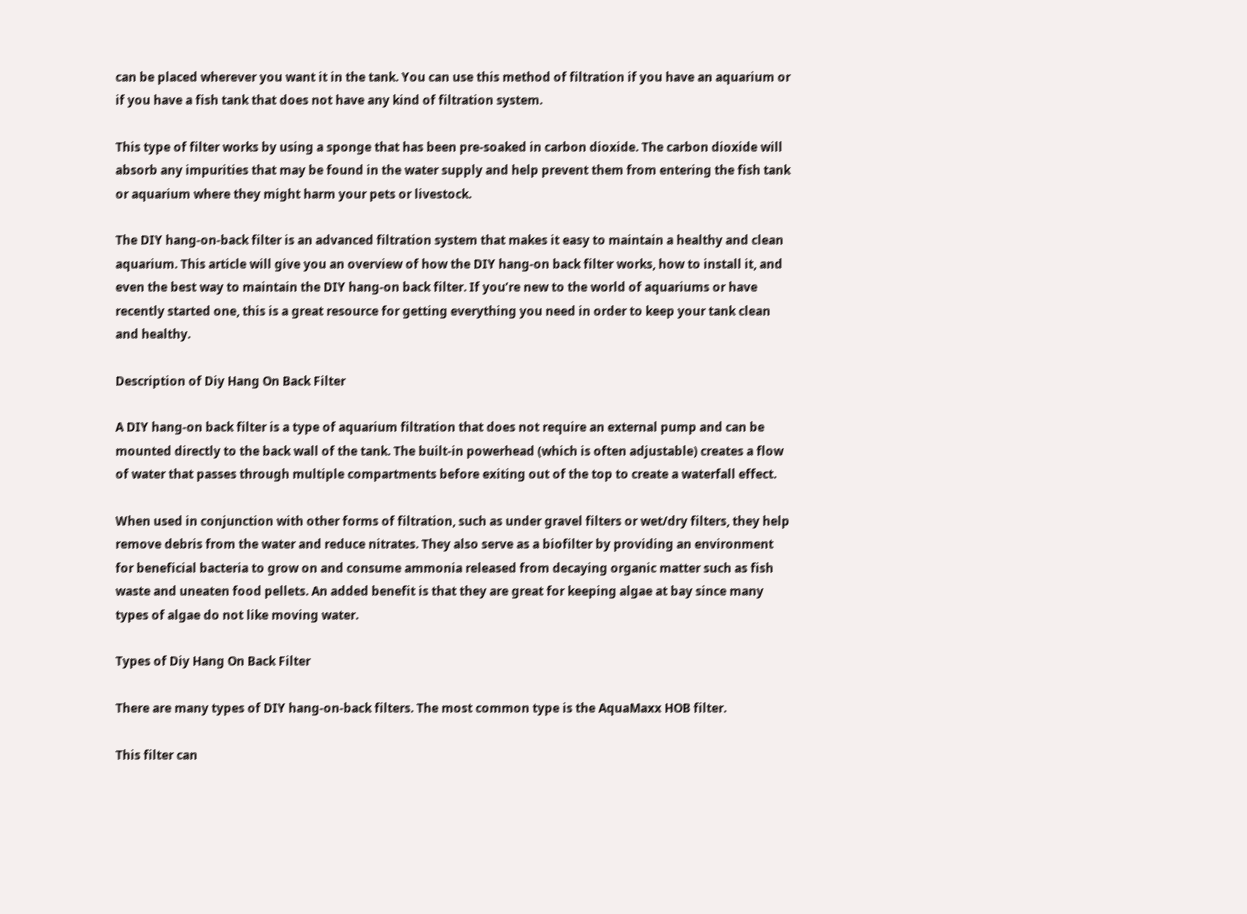can be placed wherever you want it in the tank. You can use this method of filtration if you have an aquarium or if you have a fish tank that does not have any kind of filtration system.

This type of filter works by using a sponge that has been pre-soaked in carbon dioxide. The carbon dioxide will absorb any impurities that may be found in the water supply and help prevent them from entering the fish tank or aquarium where they might harm your pets or livestock.

The DIY hang-on-back filter is an advanced filtration system that makes it easy to maintain a healthy and clean aquarium. This article will give you an overview of how the DIY hang-on back filter works, how to install it, and even the best way to maintain the DIY hang-on back filter. If you’re new to the world of aquariums or have recently started one, this is a great resource for getting everything you need in order to keep your tank clean and healthy.

Description of Diy Hang On Back Filter

A DIY hang-on back filter is a type of aquarium filtration that does not require an external pump and can be mounted directly to the back wall of the tank. The built-in powerhead (which is often adjustable) creates a flow of water that passes through multiple compartments before exiting out of the top to create a waterfall effect.

When used in conjunction with other forms of filtration, such as under gravel filters or wet/dry filters, they help remove debris from the water and reduce nitrates. They also serve as a biofilter by providing an environment for beneficial bacteria to grow on and consume ammonia released from decaying organic matter such as fish waste and uneaten food pellets. An added benefit is that they are great for keeping algae at bay since many types of algae do not like moving water.

Types of Diy Hang On Back Filter

There are many types of DIY hang-on-back filters. The most common type is the AquaMaxx HOB filter.

This filter can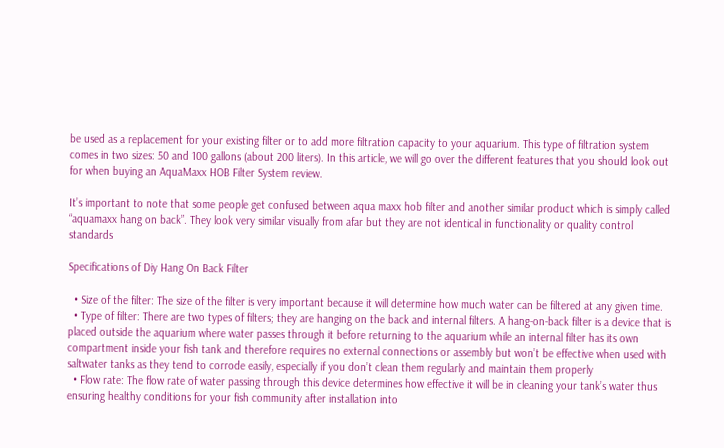be used as a replacement for your existing filter or to add more filtration capacity to your aquarium. This type of filtration system comes in two sizes: 50 and 100 gallons (about 200 liters). In this article, we will go over the different features that you should look out for when buying an AquaMaxx HOB Filter System review.

It’s important to note that some people get confused between aqua maxx hob filter and another similar product which is simply called “aquamaxx hang on back”. They look very similar visually from afar but they are not identical in functionality or quality control standards

Specifications of Diy Hang On Back Filter

  • Size of the filter: The size of the filter is very important because it will determine how much water can be filtered at any given time.
  • Type of filter: There are two types of filters; they are hanging on the back and internal filters. A hang-on-back filter is a device that is placed outside the aquarium where water passes through it before returning to the aquarium while an internal filter has its own compartment inside your fish tank and therefore requires no external connections or assembly but won’t be effective when used with saltwater tanks as they tend to corrode easily, especially if you don’t clean them regularly and maintain them properly
  • Flow rate: The flow rate of water passing through this device determines how effective it will be in cleaning your tank’s water thus ensuring healthy conditions for your fish community after installation into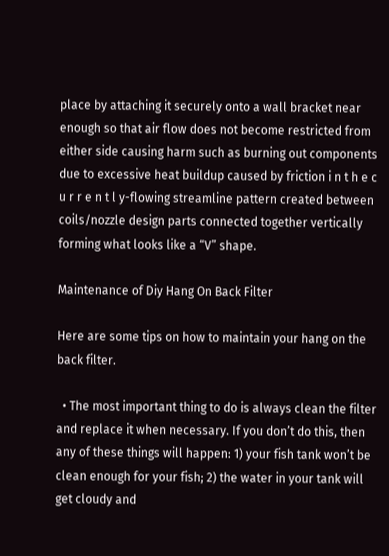place by attaching it securely onto a wall bracket near enough so that air flow does not become restricted from either side causing harm such as burning out components due to excessive heat buildup caused by friction i n t h e c u r r e n t l y-flowing streamline pattern created between coils/nozzle design parts connected together vertically forming what looks like a “V” shape.

Maintenance of Diy Hang On Back Filter

Here are some tips on how to maintain your hang on the back filter.

  • The most important thing to do is always clean the filter and replace it when necessary. If you don’t do this, then any of these things will happen: 1) your fish tank won’t be clean enough for your fish; 2) the water in your tank will get cloudy and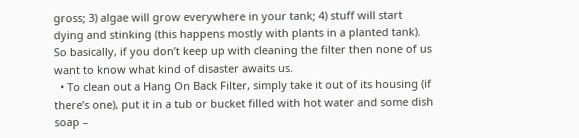gross; 3) algae will grow everywhere in your tank; 4) stuff will start dying and stinking (this happens mostly with plants in a planted tank). So basically, if you don’t keep up with cleaning the filter then none of us want to know what kind of disaster awaits us.
  • To clean out a Hang On Back Filter, simply take it out of its housing (if there’s one), put it in a tub or bucket filled with hot water and some dish soap –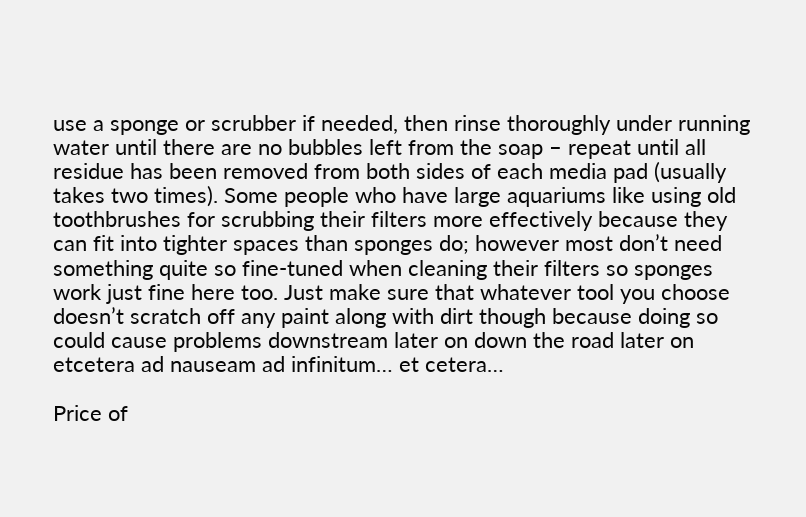use a sponge or scrubber if needed, then rinse thoroughly under running water until there are no bubbles left from the soap – repeat until all residue has been removed from both sides of each media pad (usually takes two times). Some people who have large aquariums like using old toothbrushes for scrubbing their filters more effectively because they can fit into tighter spaces than sponges do; however most don’t need something quite so fine-tuned when cleaning their filters so sponges work just fine here too. Just make sure that whatever tool you choose doesn’t scratch off any paint along with dirt though because doing so could cause problems downstream later on down the road later on etcetera ad nauseam ad infinitum… et cetera…

Price of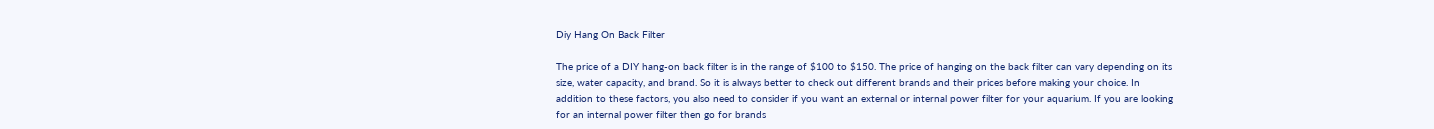Diy Hang On Back Filter

The price of a DIY hang-on back filter is in the range of $100 to $150. The price of hanging on the back filter can vary depending on its size, water capacity, and brand. So it is always better to check out different brands and their prices before making your choice. In addition to these factors, you also need to consider if you want an external or internal power filter for your aquarium. If you are looking for an internal power filter then go for brands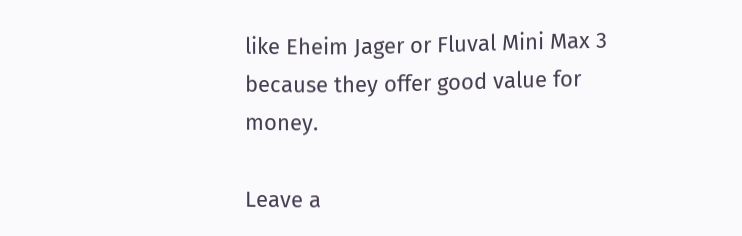like Eheim Jager or Fluval Mini Max 3 because they offer good value for money.

Leave a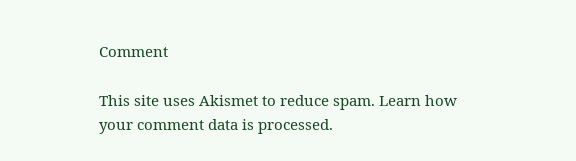Comment

This site uses Akismet to reduce spam. Learn how your comment data is processed.